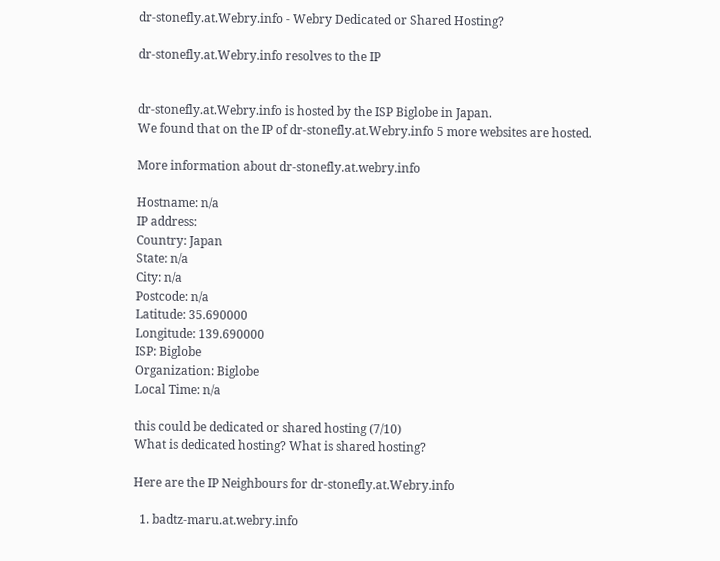dr-stonefly.at.Webry.info - Webry Dedicated or Shared Hosting?

dr-stonefly.at.Webry.info resolves to the IP


dr-stonefly.at.Webry.info is hosted by the ISP Biglobe in Japan.
We found that on the IP of dr-stonefly.at.Webry.info 5 more websites are hosted.

More information about dr-stonefly.at.webry.info

Hostname: n/a
IP address:
Country: Japan
State: n/a
City: n/a
Postcode: n/a
Latitude: 35.690000
Longitude: 139.690000
ISP: Biglobe
Organization: Biglobe
Local Time: n/a

this could be dedicated or shared hosting (7/10)
What is dedicated hosting? What is shared hosting?

Here are the IP Neighbours for dr-stonefly.at.Webry.info

  1. badtz-maru.at.webry.info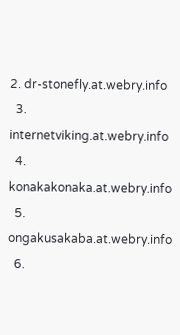2. dr-stonefly.at.webry.info
  3. internetviking.at.webry.info
  4. konakakonaka.at.webry.info
  5. ongakusakaba.at.webry.info
  6.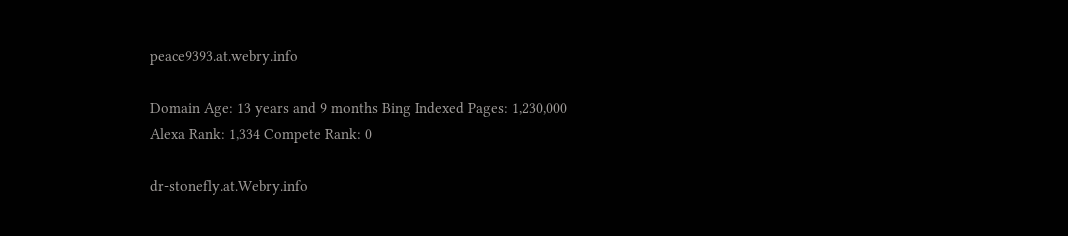peace9393.at.webry.info

Domain Age: 13 years and 9 months Bing Indexed Pages: 1,230,000
Alexa Rank: 1,334 Compete Rank: 0

dr-stonefly.at.Webry.info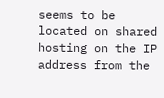seems to be located on shared hosting on the IP address from the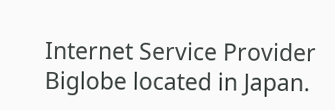Internet Service Provider Biglobe located in Japan.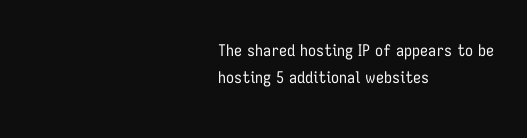The shared hosting IP of appears to be hosting 5 additional websites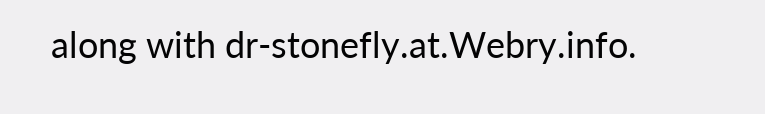along with dr-stonefly.at.Webry.info.